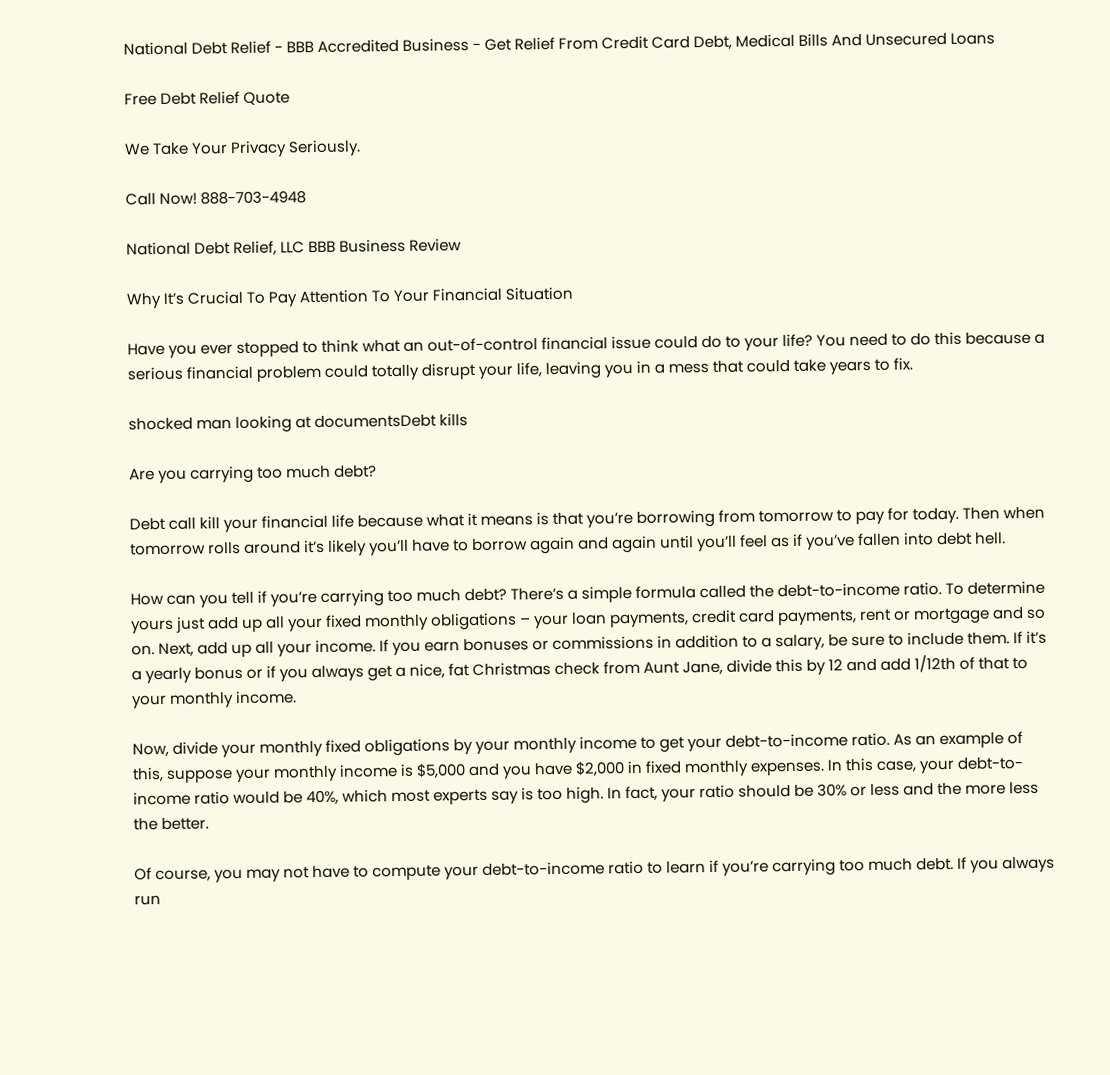National Debt Relief - BBB Accredited Business - Get Relief From Credit Card Debt, Medical Bills And Unsecured Loans

Free Debt Relief Quote

We Take Your Privacy Seriously.

Call Now! 888-703-4948

National Debt Relief, LLC BBB Business Review

Why It’s Crucial To Pay Attention To Your Financial Situation

Have you ever stopped to think what an out-of-control financial issue could do to your life? You need to do this because a serious financial problem could totally disrupt your life, leaving you in a mess that could take years to fix.

shocked man looking at documentsDebt kills

Are you carrying too much debt?

Debt call kill your financial life because what it means is that you’re borrowing from tomorrow to pay for today. Then when tomorrow rolls around it’s likely you’ll have to borrow again and again until you’ll feel as if you’ve fallen into debt hell.

How can you tell if you’re carrying too much debt? There’s a simple formula called the debt-to-income ratio. To determine yours just add up all your fixed monthly obligations – your loan payments, credit card payments, rent or mortgage and so on. Next, add up all your income. If you earn bonuses or commissions in addition to a salary, be sure to include them. If it’s a yearly bonus or if you always get a nice, fat Christmas check from Aunt Jane, divide this by 12 and add 1/12th of that to your monthly income.

Now, divide your monthly fixed obligations by your monthly income to get your debt-to-income ratio. As an example of this, suppose your monthly income is $5,000 and you have $2,000 in fixed monthly expenses. In this case, your debt-to-income ratio would be 40%, which most experts say is too high. In fact, your ratio should be 30% or less and the more less the better.

Of course, you may not have to compute your debt-to-income ratio to learn if you’re carrying too much debt. If you always run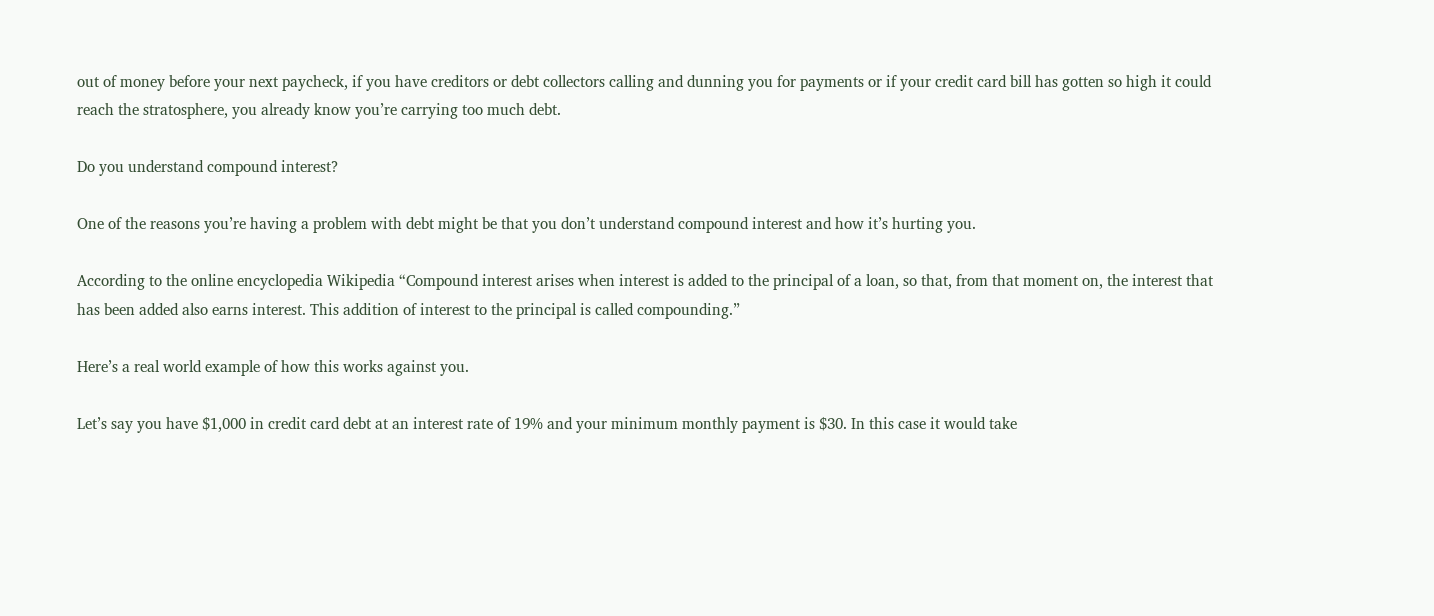out of money before your next paycheck, if you have creditors or debt collectors calling and dunning you for payments or if your credit card bill has gotten so high it could reach the stratosphere, you already know you’re carrying too much debt.

Do you understand compound interest?

One of the reasons you’re having a problem with debt might be that you don’t understand compound interest and how it’s hurting you.

According to the online encyclopedia Wikipedia “Compound interest arises when interest is added to the principal of a loan, so that, from that moment on, the interest that has been added also earns interest. This addition of interest to the principal is called compounding.”

Here’s a real world example of how this works against you.

Let’s say you have $1,000 in credit card debt at an interest rate of 19% and your minimum monthly payment is $30. In this case it would take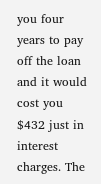you four years to pay off the loan and it would cost you $432 just in interest charges. The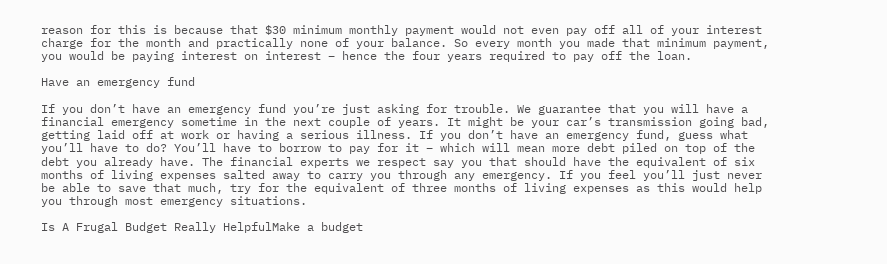reason for this is because that $30 minimum monthly payment would not even pay off all of your interest charge for the month and practically none of your balance. So every month you made that minimum payment, you would be paying interest on interest – hence the four years required to pay off the loan.

Have an emergency fund

If you don’t have an emergency fund you’re just asking for trouble. We guarantee that you will have a financial emergency sometime in the next couple of years. It might be your car’s transmission going bad, getting laid off at work or having a serious illness. If you don’t have an emergency fund, guess what you’ll have to do? You’ll have to borrow to pay for it – which will mean more debt piled on top of the debt you already have. The financial experts we respect say you that should have the equivalent of six months of living expenses salted away to carry you through any emergency. If you feel you’ll just never be able to save that much, try for the equivalent of three months of living expenses as this would help you through most emergency situations.

Is A Frugal Budget Really HelpfulMake a budget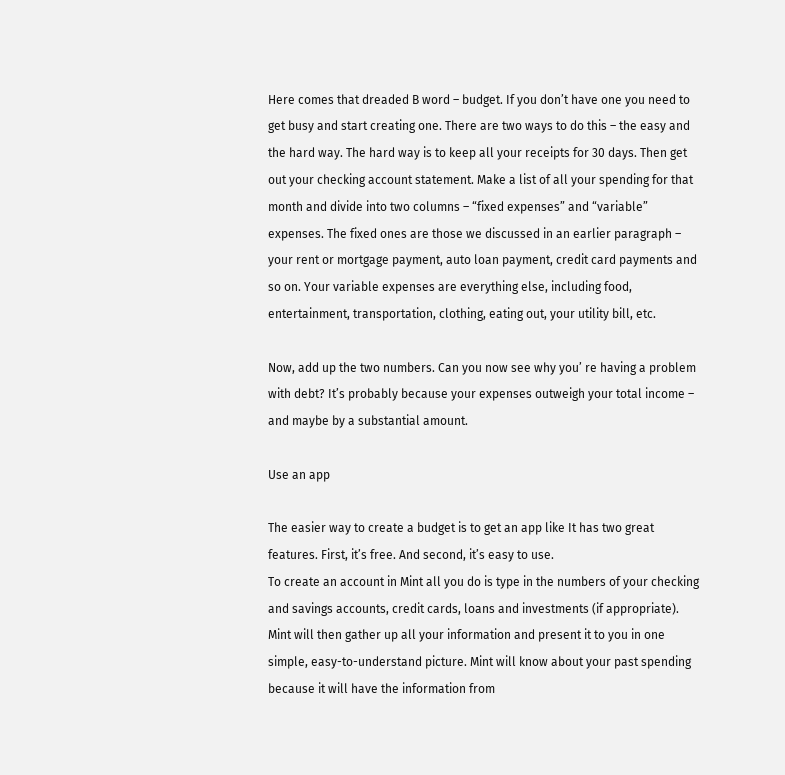Here comes that dreaded B word – budget. If you don’t have one you need to get busy and start creating one. There are two ways to do this – the easy and the hard way. The hard way is to keep all your receipts for 30 days. Then get out your checking account statement. Make a list of all your spending for that month and divide into two columns – “fixed expenses” and “variable” expenses. The fixed ones are those we discussed in an earlier paragraph – your rent or mortgage payment, auto loan payment, credit card payments and so on. Your variable expenses are everything else, including food, entertainment, transportation, clothing, eating out, your utility bill, etc.

Now, add up the two numbers. Can you now see why you’ re having a problem with debt? It’s probably because your expenses outweigh your total income – and maybe by a substantial amount.

Use an app

The easier way to create a budget is to get an app like It has two great features. First, it’s free. And second, it’s easy to use.
To create an account in Mint all you do is type in the numbers of your checking and savings accounts, credit cards, loans and investments (if appropriate). Mint will then gather up all your information and present it to you in one simple, easy-to-understand picture. Mint will know about your past spending because it will have the information from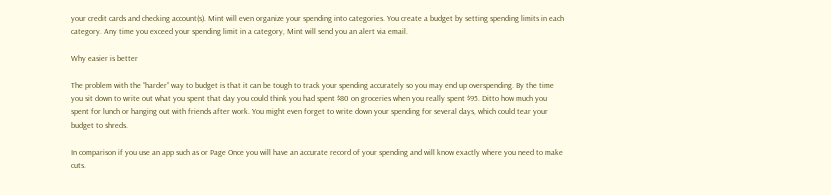your credit cards and checking account(s). Mint will even organize your spending into categories. You create a budget by setting spending limits in each category. Any time you exceed your spending limit in a category, Mint will send you an alert via email.

Why easier is better

The problem with the “harder” way to budget is that it can be tough to track your spending accurately so you may end up overspending. By the time you sit down to write out what you spent that day you could think you had spent $80 on groceries when you really spent $95. Ditto how much you spent for lunch or hanging out with friends after work. You might even forget to write down your spending for several days, which could tear your budget to shreds.

In comparison if you use an app such as or Page Once you will have an accurate record of your spending and will know exactly where you need to make cuts.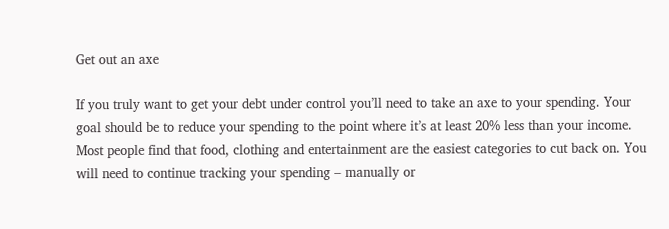Get out an axe

If you truly want to get your debt under control you’ll need to take an axe to your spending. Your goal should be to reduce your spending to the point where it’s at least 20% less than your income. Most people find that food, clothing and entertainment are the easiest categories to cut back on. You will need to continue tracking your spending – manually or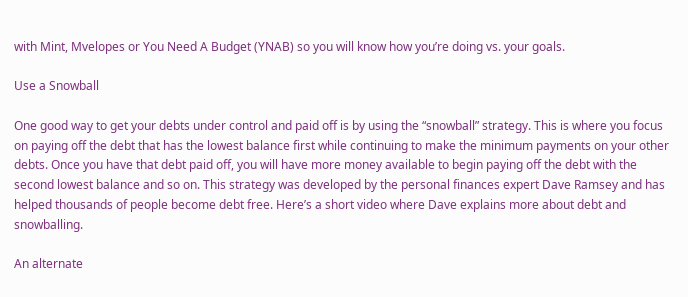with Mint, Mvelopes or You Need A Budget (YNAB) so you will know how you’re doing vs. your goals.

Use a Snowball

One good way to get your debts under control and paid off is by using the “snowball” strategy. This is where you focus on paying off the debt that has the lowest balance first while continuing to make the minimum payments on your other debts. Once you have that debt paid off, you will have more money available to begin paying off the debt with the second lowest balance and so on. This strategy was developed by the personal finances expert Dave Ramsey and has helped thousands of people become debt free. Here’s a short video where Dave explains more about debt and snowballing.

An alternate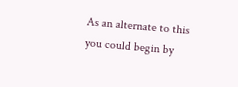As an alternate to this you could begin by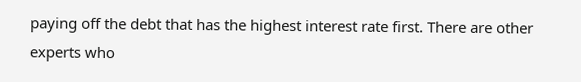paying off the debt that has the highest interest rate first. There are other experts who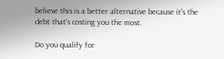believe this is a better alternative because it’s the debt that’s costing you the most.

Do you qualify for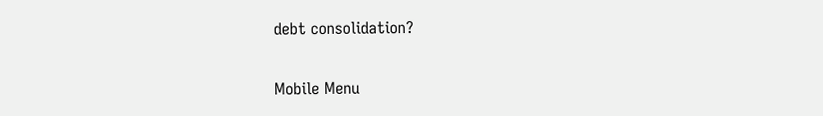debt consolidation?

Mobile Menu